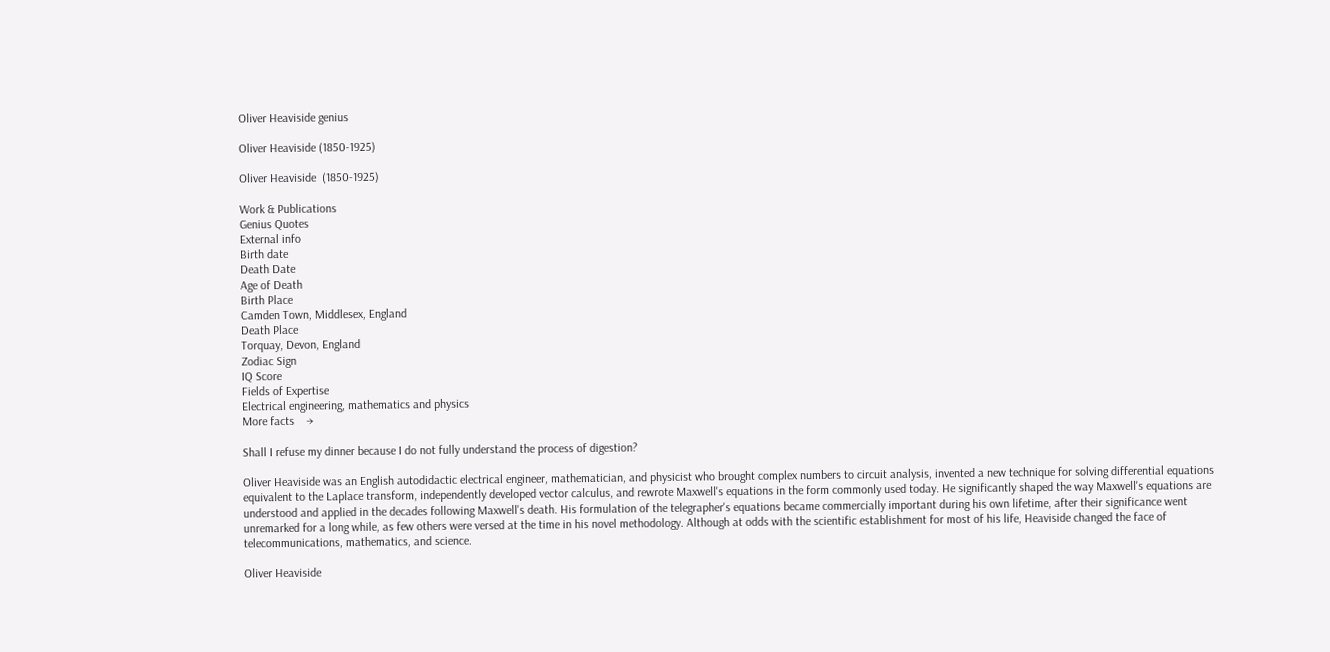Oliver Heaviside genius

Oliver Heaviside (1850-1925)

Oliver Heaviside  (1850-1925)

Work & Publications
Genius Quotes
External info
Birth date
Death Date
Age of Death
Birth Place
Camden Town, Middlesex, England
Death Place
Torquay, Devon, England
Zodiac Sign
IQ Score
Fields of Expertise
Electrical engineering, mathematics and physics
More facts    →

Shall I refuse my dinner because I do not fully understand the process of digestion?

Oliver Heaviside was an English autodidactic electrical engineer, mathematician, and physicist who brought complex numbers to circuit analysis, invented a new technique for solving differential equations equivalent to the Laplace transform, independently developed vector calculus, and rewrote Maxwell's equations in the form commonly used today. He significantly shaped the way Maxwell's equations are understood and applied in the decades following Maxwell's death. His formulation of the telegrapher's equations became commercially important during his own lifetime, after their significance went unremarked for a long while, as few others were versed at the time in his novel methodology. Although at odds with the scientific establishment for most of his life, Heaviside changed the face of telecommunications, mathematics, and science.

Oliver Heaviside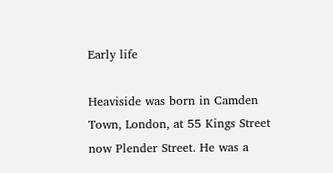Early life

Heaviside was born in Camden Town, London, at 55 Kings Street now Plender Street. He was a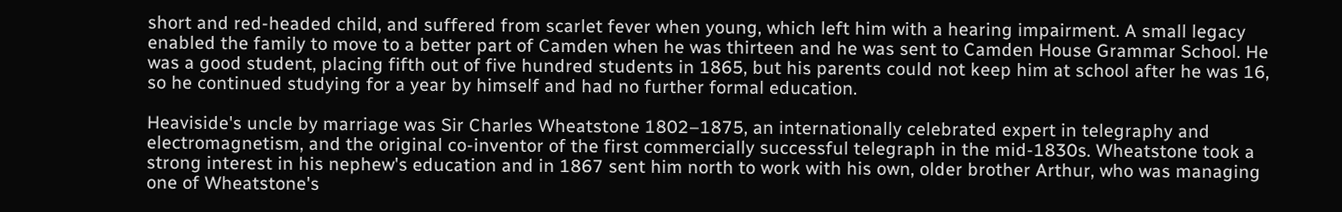short and red-headed child, and suffered from scarlet fever when young, which left him with a hearing impairment. A small legacy enabled the family to move to a better part of Camden when he was thirteen and he was sent to Camden House Grammar School. He was a good student, placing fifth out of five hundred students in 1865, but his parents could not keep him at school after he was 16, so he continued studying for a year by himself and had no further formal education.

Heaviside's uncle by marriage was Sir Charles Wheatstone 1802–1875, an internationally celebrated expert in telegraphy and electromagnetism, and the original co-inventor of the first commercially successful telegraph in the mid-1830s. Wheatstone took a strong interest in his nephew's education and in 1867 sent him north to work with his own, older brother Arthur, who was managing one of Wheatstone's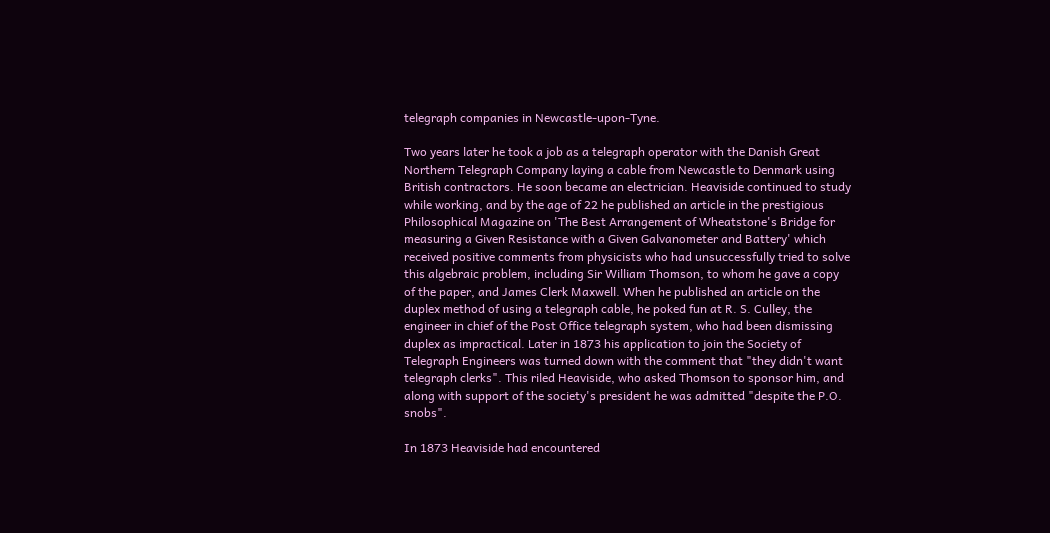telegraph companies in Newcastle-upon-Tyne.

Two years later he took a job as a telegraph operator with the Danish Great Northern Telegraph Company laying a cable from Newcastle to Denmark using British contractors. He soon became an electrician. Heaviside continued to study while working, and by the age of 22 he published an article in the prestigious Philosophical Magazine on 'The Best Arrangement of Wheatstone's Bridge for measuring a Given Resistance with a Given Galvanometer and Battery' which received positive comments from physicists who had unsuccessfully tried to solve this algebraic problem, including Sir William Thomson, to whom he gave a copy of the paper, and James Clerk Maxwell. When he published an article on the duplex method of using a telegraph cable, he poked fun at R. S. Culley, the engineer in chief of the Post Office telegraph system, who had been dismissing duplex as impractical. Later in 1873 his application to join the Society of Telegraph Engineers was turned down with the comment that "they didn't want telegraph clerks". This riled Heaviside, who asked Thomson to sponsor him, and along with support of the society's president he was admitted "despite the P.O. snobs".

In 1873 Heaviside had encountered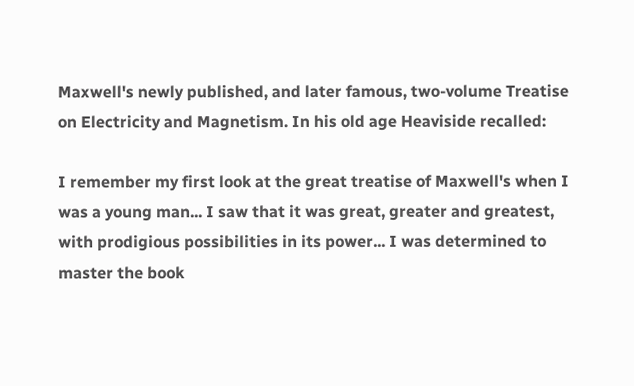Maxwell's newly published, and later famous, two-volume Treatise on Electricity and Magnetism. In his old age Heaviside recalled:

I remember my first look at the great treatise of Maxwell's when I was a young man... I saw that it was great, greater and greatest, with prodigious possibilities in its power... I was determined to master the book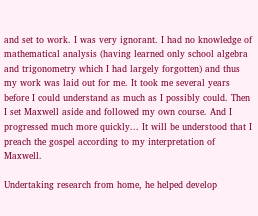and set to work. I was very ignorant. I had no knowledge of mathematical analysis (having learned only school algebra and trigonometry which I had largely forgotten) and thus my work was laid out for me. It took me several years before I could understand as much as I possibly could. Then I set Maxwell aside and followed my own course. And I progressed much more quickly... It will be understood that I preach the gospel according to my interpretation of Maxwell.

Undertaking research from home, he helped develop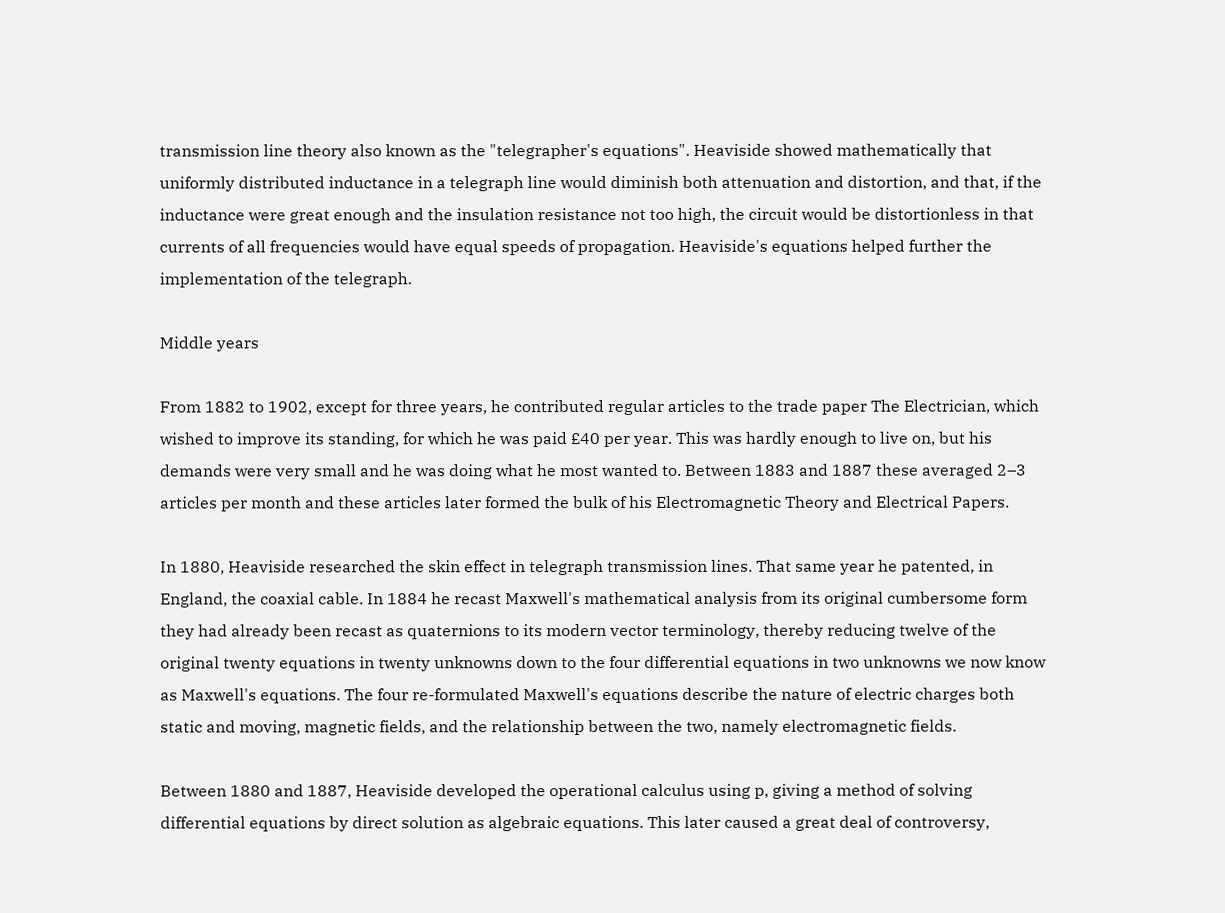transmission line theory also known as the "telegrapher's equations". Heaviside showed mathematically that uniformly distributed inductance in a telegraph line would diminish both attenuation and distortion, and that, if the inductance were great enough and the insulation resistance not too high, the circuit would be distortionless in that currents of all frequencies would have equal speeds of propagation. Heaviside's equations helped further the implementation of the telegraph.

Middle years

From 1882 to 1902, except for three years, he contributed regular articles to the trade paper The Electrician, which wished to improve its standing, for which he was paid £40 per year. This was hardly enough to live on, but his demands were very small and he was doing what he most wanted to. Between 1883 and 1887 these averaged 2–3 articles per month and these articles later formed the bulk of his Electromagnetic Theory and Electrical Papers.

In 1880, Heaviside researched the skin effect in telegraph transmission lines. That same year he patented, in England, the coaxial cable. In 1884 he recast Maxwell's mathematical analysis from its original cumbersome form they had already been recast as quaternions to its modern vector terminology, thereby reducing twelve of the original twenty equations in twenty unknowns down to the four differential equations in two unknowns we now know as Maxwell's equations. The four re-formulated Maxwell's equations describe the nature of electric charges both static and moving, magnetic fields, and the relationship between the two, namely electromagnetic fields.

Between 1880 and 1887, Heaviside developed the operational calculus using p, giving a method of solving differential equations by direct solution as algebraic equations. This later caused a great deal of controversy,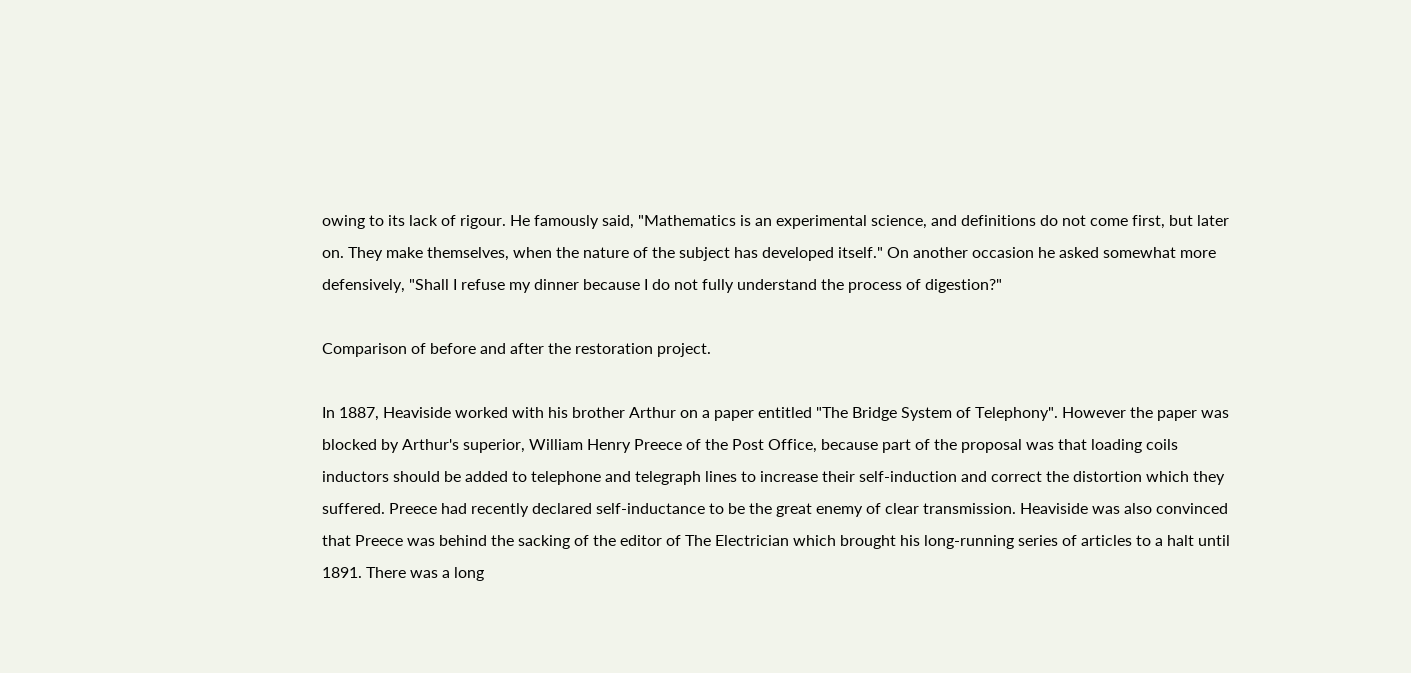owing to its lack of rigour. He famously said, "Mathematics is an experimental science, and definitions do not come first, but later on. They make themselves, when the nature of the subject has developed itself." On another occasion he asked somewhat more defensively, "Shall I refuse my dinner because I do not fully understand the process of digestion?"

Comparison of before and after the restoration project.

In 1887, Heaviside worked with his brother Arthur on a paper entitled "The Bridge System of Telephony". However the paper was blocked by Arthur's superior, William Henry Preece of the Post Office, because part of the proposal was that loading coils inductors should be added to telephone and telegraph lines to increase their self-induction and correct the distortion which they suffered. Preece had recently declared self-inductance to be the great enemy of clear transmission. Heaviside was also convinced that Preece was behind the sacking of the editor of The Electrician which brought his long-running series of articles to a halt until 1891. There was a long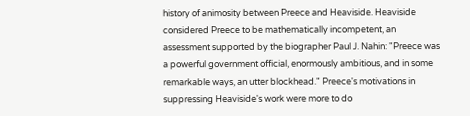history of animosity between Preece and Heaviside. Heaviside considered Preece to be mathematically incompetent, an assessment supported by the biographer Paul J. Nahin: "Preece was a powerful government official, enormously ambitious, and in some remarkable ways, an utter blockhead." Preece's motivations in suppressing Heaviside's work were more to do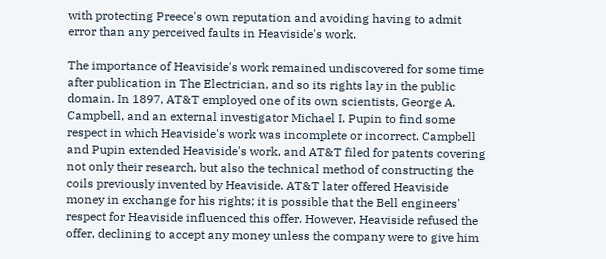with protecting Preece's own reputation and avoiding having to admit error than any perceived faults in Heaviside's work.

The importance of Heaviside's work remained undiscovered for some time after publication in The Electrician, and so its rights lay in the public domain. In 1897, AT&T employed one of its own scientists, George A. Campbell, and an external investigator Michael I. Pupin to find some respect in which Heaviside's work was incomplete or incorrect. Campbell and Pupin extended Heaviside's work, and AT&T filed for patents covering not only their research, but also the technical method of constructing the coils previously invented by Heaviside. AT&T later offered Heaviside money in exchange for his rights; it is possible that the Bell engineers' respect for Heaviside influenced this offer. However, Heaviside refused the offer, declining to accept any money unless the company were to give him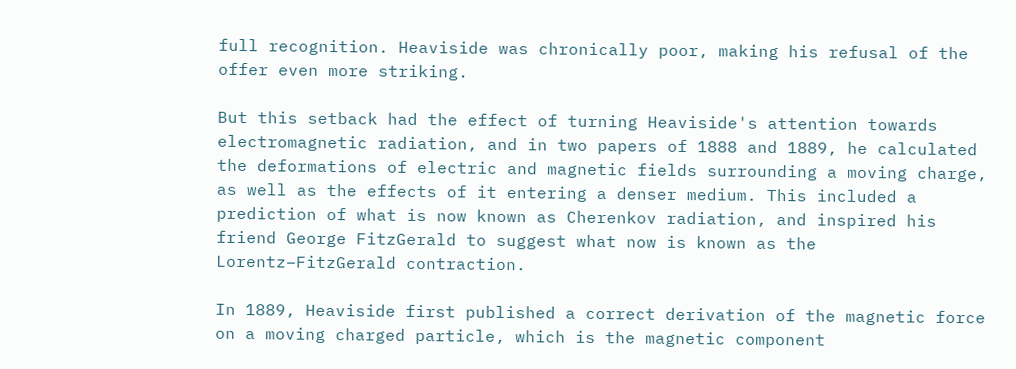full recognition. Heaviside was chronically poor, making his refusal of the offer even more striking.

But this setback had the effect of turning Heaviside's attention towards electromagnetic radiation, and in two papers of 1888 and 1889, he calculated the deformations of electric and magnetic fields surrounding a moving charge, as well as the effects of it entering a denser medium. This included a prediction of what is now known as Cherenkov radiation, and inspired his friend George FitzGerald to suggest what now is known as the Lorentz–FitzGerald contraction.

In 1889, Heaviside first published a correct derivation of the magnetic force on a moving charged particle, which is the magnetic component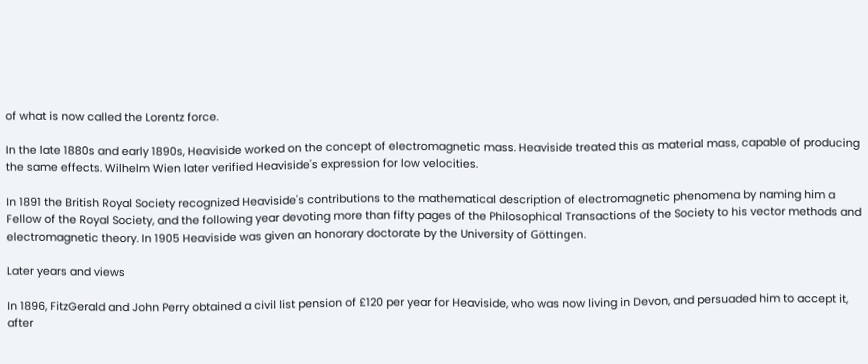of what is now called the Lorentz force.

In the late 1880s and early 1890s, Heaviside worked on the concept of electromagnetic mass. Heaviside treated this as material mass, capable of producing the same effects. Wilhelm Wien later verified Heaviside's expression for low velocities.

In 1891 the British Royal Society recognized Heaviside's contributions to the mathematical description of electromagnetic phenomena by naming him a Fellow of the Royal Society, and the following year devoting more than fifty pages of the Philosophical Transactions of the Society to his vector methods and electromagnetic theory. In 1905 Heaviside was given an honorary doctorate by the University of Göttingen.

Later years and views

In 1896, FitzGerald and John Perry obtained a civil list pension of £120 per year for Heaviside, who was now living in Devon, and persuaded him to accept it, after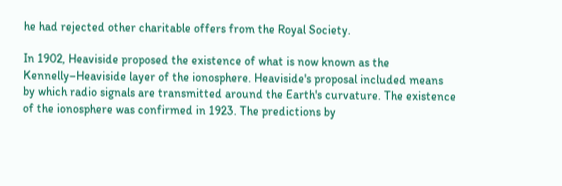he had rejected other charitable offers from the Royal Society.

In 1902, Heaviside proposed the existence of what is now known as the Kennelly–Heaviside layer of the ionosphere. Heaviside's proposal included means by which radio signals are transmitted around the Earth's curvature. The existence of the ionosphere was confirmed in 1923. The predictions by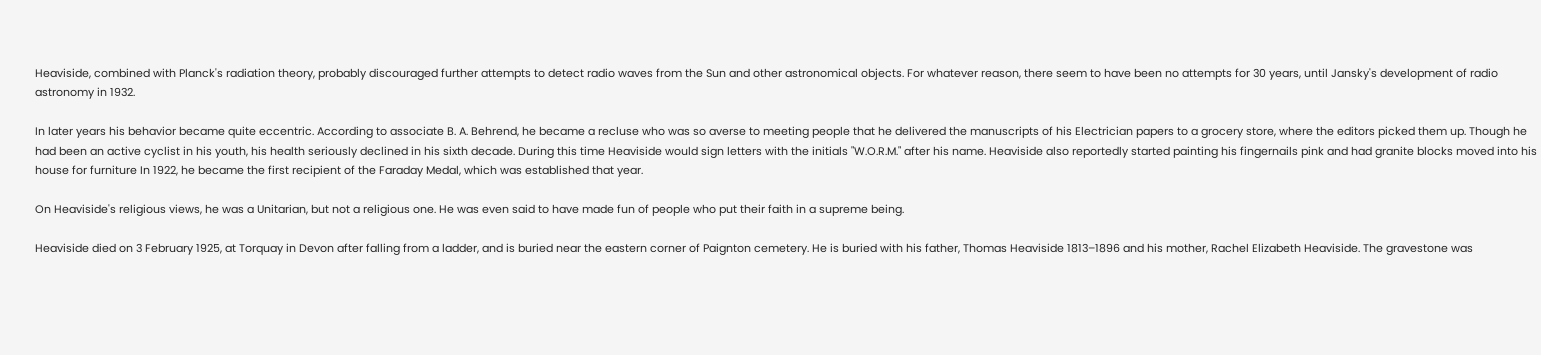Heaviside, combined with Planck's radiation theory, probably discouraged further attempts to detect radio waves from the Sun and other astronomical objects. For whatever reason, there seem to have been no attempts for 30 years, until Jansky's development of radio astronomy in 1932.

In later years his behavior became quite eccentric. According to associate B. A. Behrend, he became a recluse who was so averse to meeting people that he delivered the manuscripts of his Electrician papers to a grocery store, where the editors picked them up. Though he had been an active cyclist in his youth, his health seriously declined in his sixth decade. During this time Heaviside would sign letters with the initials "W.O.R.M." after his name. Heaviside also reportedly started painting his fingernails pink and had granite blocks moved into his house for furniture In 1922, he became the first recipient of the Faraday Medal, which was established that year.

On Heaviside's religious views, he was a Unitarian, but not a religious one. He was even said to have made fun of people who put their faith in a supreme being.

Heaviside died on 3 February 1925, at Torquay in Devon after falling from a ladder, and is buried near the eastern corner of Paignton cemetery. He is buried with his father, Thomas Heaviside 1813–1896 and his mother, Rachel Elizabeth Heaviside. The gravestone was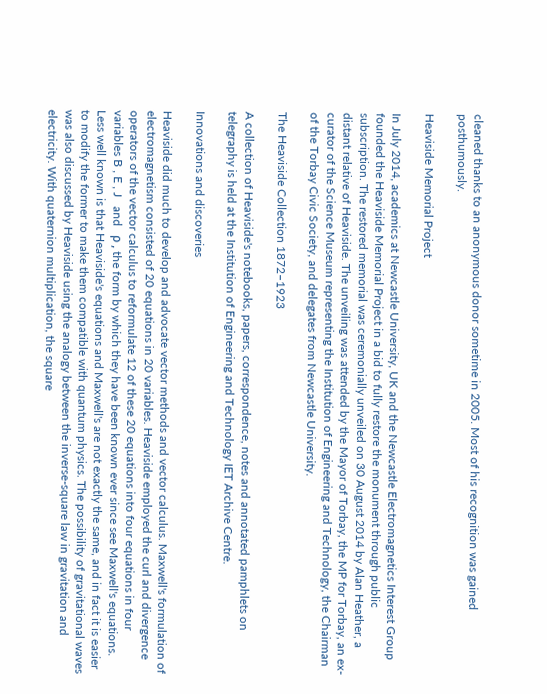cleaned thanks to an anonymous donor sometime in 2005. Most of his recognition was gained posthumously.

Heaviside Memorial Project

In July 2014, academics at Newcastle University, UK and the Newcastle Electromagnetics Interest Group founded the Heaviside Memorial Project in a bid to fully restore the monument through public subscription. The restored memorial was ceremonially unveiled on 30 August 2014 by Alan Heather, a distant relative of Heaviside. The unveiling was attended by the Mayor of Torbay, the MP for Torbay, an ex-curator of the Science Museum representing the Institution of Engineering and Technology, the Chairman of the Torbay Civic Society, and delegates from Newcastle University.

The Heaviside Collection 1872–1923

A collection of Heaviside's notebooks, papers, correspondence, notes and annotated pamphlets on telegraphy is held at the Institution of Engineering and Technology IET Archive Centre.

Innovations and discoveries

Heaviside did much to develop and advocate vector methods and vector calculus. Maxwell's formulation of electromagnetism consisted of 20 equations in 20 variables. Heaviside employed the curl and divergence operators of the vector calculus to reformulate 12 of these 20 equations into four equations in four variables B , E , J   and   ρ , the form by which they have been known ever since see Maxwell's equations. Less well known is that Heaviside's equations and Maxwell's are not exactly the same, and in fact it is easier to modify the former to make them compatible with quantum physics. The possibility of gravitational waves was also discussed by Heaviside using the analogy between the inverse-square law in gravitation and electricity. With quaternion multiplication, the square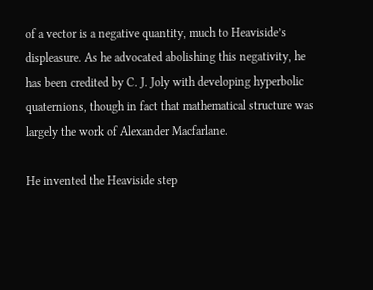of a vector is a negative quantity, much to Heaviside’s displeasure. As he advocated abolishing this negativity, he has been credited by C. J. Joly with developing hyperbolic quaternions, though in fact that mathematical structure was largely the work of Alexander Macfarlane.

He invented the Heaviside step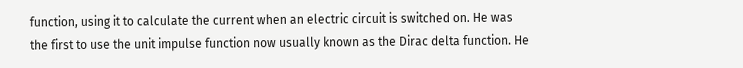function, using it to calculate the current when an electric circuit is switched on. He was the first to use the unit impulse function now usually known as the Dirac delta function. He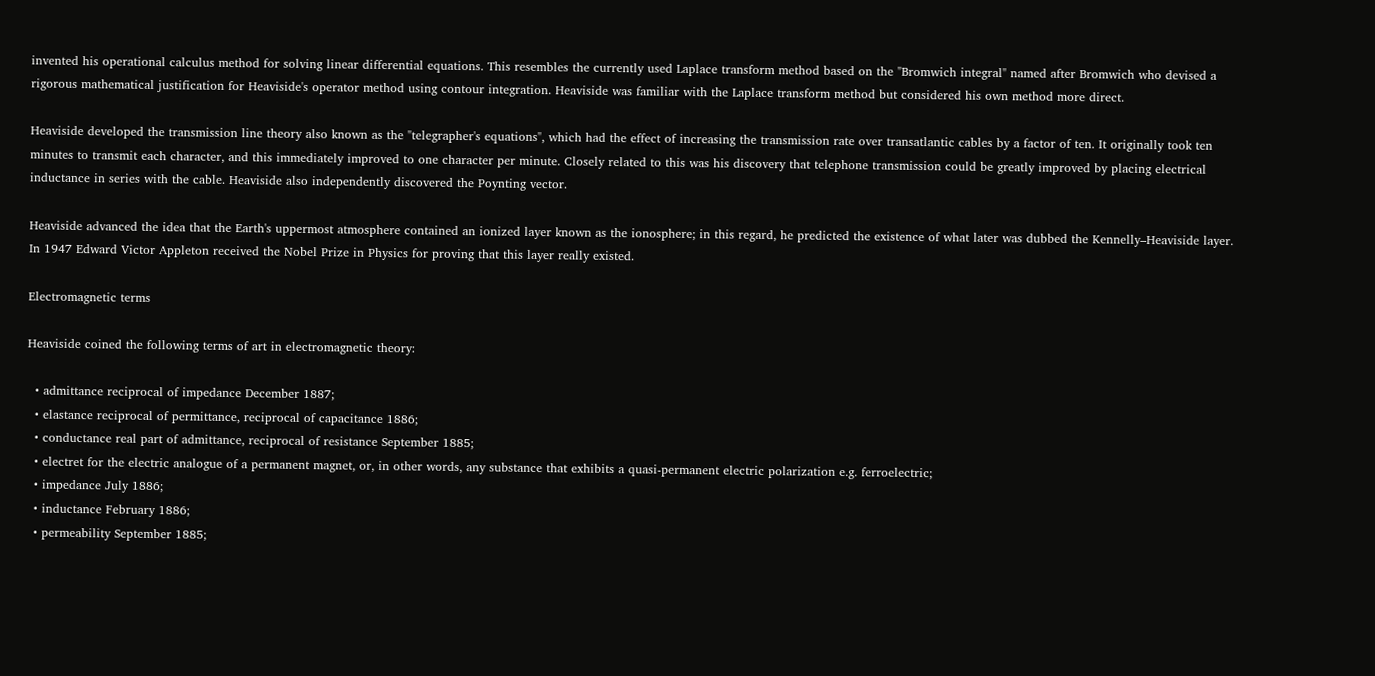invented his operational calculus method for solving linear differential equations. This resembles the currently used Laplace transform method based on the "Bromwich integral" named after Bromwich who devised a rigorous mathematical justification for Heaviside's operator method using contour integration. Heaviside was familiar with the Laplace transform method but considered his own method more direct.

Heaviside developed the transmission line theory also known as the "telegrapher's equations", which had the effect of increasing the transmission rate over transatlantic cables by a factor of ten. It originally took ten minutes to transmit each character, and this immediately improved to one character per minute. Closely related to this was his discovery that telephone transmission could be greatly improved by placing electrical inductance in series with the cable. Heaviside also independently discovered the Poynting vector.

Heaviside advanced the idea that the Earth's uppermost atmosphere contained an ionized layer known as the ionosphere; in this regard, he predicted the existence of what later was dubbed the Kennelly–Heaviside layer. In 1947 Edward Victor Appleton received the Nobel Prize in Physics for proving that this layer really existed.

Electromagnetic terms

Heaviside coined the following terms of art in electromagnetic theory:

  • admittance reciprocal of impedance December 1887;
  • elastance reciprocal of permittance, reciprocal of capacitance 1886;
  • conductance real part of admittance, reciprocal of resistance September 1885;
  • electret for the electric analogue of a permanent magnet, or, in other words, any substance that exhibits a quasi-permanent electric polarization e.g. ferroelectric;
  • impedance July 1886;
  • inductance February 1886;
  • permeability September 1885;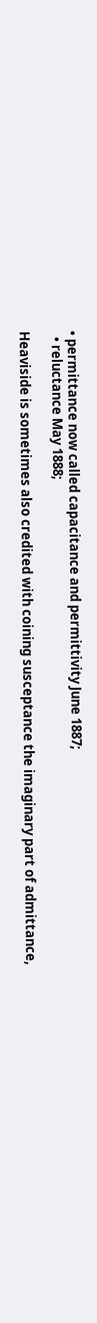• permittance now called capacitance and permittivity June 1887;
  • reluctance May 1888;

Heaviside is sometimes also credited with coining susceptance the imaginary part of admittance,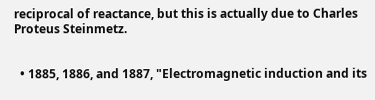reciprocal of reactance, but this is actually due to Charles Proteus Steinmetz.


  • 1885, 1886, and 1887, "Electromagnetic induction and its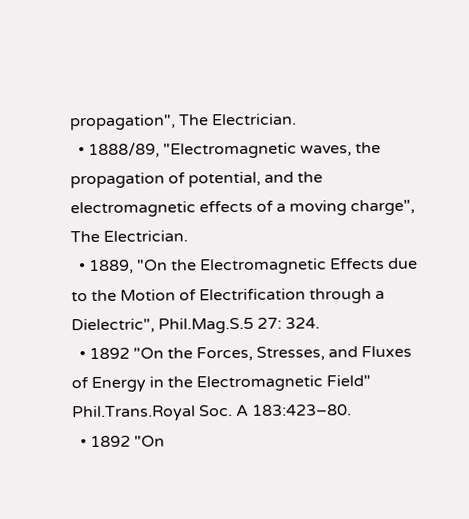propagation", The Electrician.
  • 1888/89, "Electromagnetic waves, the propagation of potential, and the electromagnetic effects of a moving charge", The Electrician.
  • 1889, "On the Electromagnetic Effects due to the Motion of Electrification through a Dielectric", Phil.Mag.S.5 27: 324.
  • 1892 "On the Forces, Stresses, and Fluxes of Energy in the Electromagnetic Field" Phil.Trans.Royal Soc. A 183:423–80.
  • 1892 "On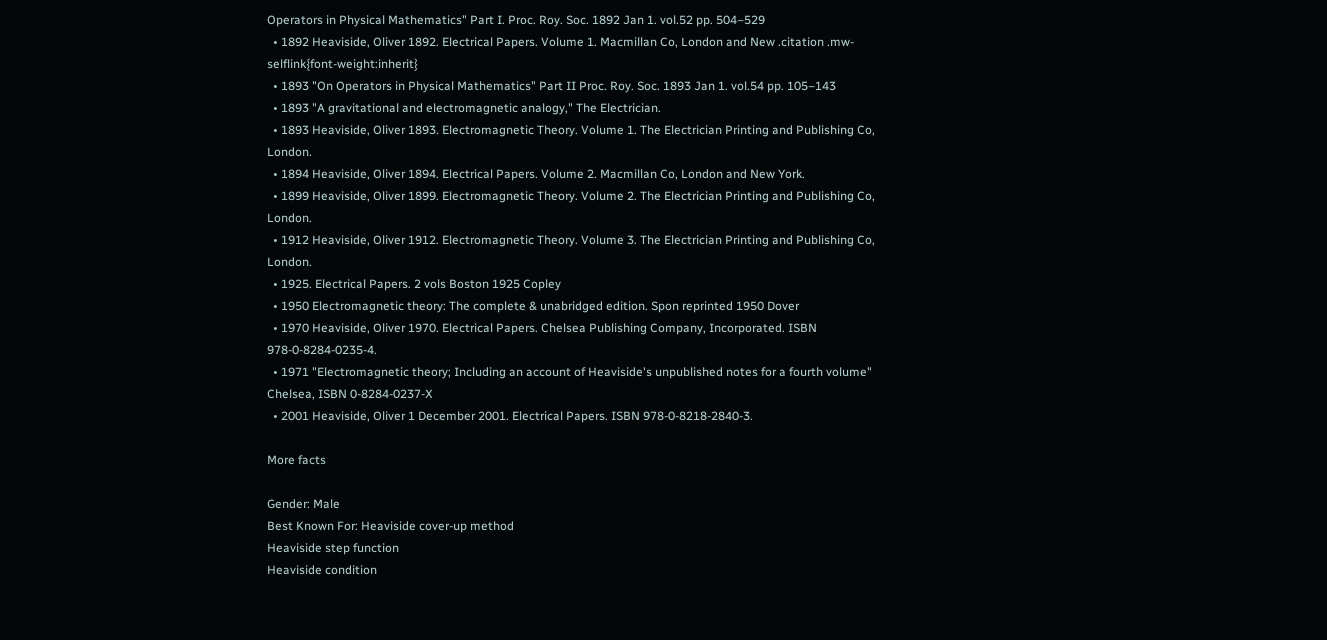Operators in Physical Mathematics" Part I. Proc. Roy. Soc. 1892 Jan 1. vol.52 pp. 504–529
  • 1892 Heaviside, Oliver 1892. Electrical Papers. Volume 1. Macmillan Co, London and New .citation .mw-selflink{font-weight:inherit}
  • 1893 "On Operators in Physical Mathematics" Part II Proc. Roy. Soc. 1893 Jan 1. vol.54 pp. 105–143
  • 1893 "A gravitational and electromagnetic analogy," The Electrician.
  • 1893 Heaviside, Oliver 1893. Electromagnetic Theory. Volume 1. The Electrician Printing and Publishing Co, London.
  • 1894 Heaviside, Oliver 1894. Electrical Papers. Volume 2. Macmillan Co, London and New York.
  • 1899 Heaviside, Oliver 1899. Electromagnetic Theory. Volume 2. The Electrician Printing and Publishing Co, London.
  • 1912 Heaviside, Oliver 1912. Electromagnetic Theory. Volume 3. The Electrician Printing and Publishing Co, London.
  • 1925. Electrical Papers. 2 vols Boston 1925 Copley
  • 1950 Electromagnetic theory: The complete & unabridged edition. Spon reprinted 1950 Dover
  • 1970 Heaviside, Oliver 1970. Electrical Papers. Chelsea Publishing Company, Incorporated. ISBN 978-0-8284-0235-4.
  • 1971 "Electromagnetic theory; Including an account of Heaviside's unpublished notes for a fourth volume" Chelsea, ISBN 0-8284-0237-X
  • 2001 Heaviside, Oliver 1 December 2001. Electrical Papers. ISBN 978-0-8218-2840-3.

More facts

Gender: Male
Best Known For: Heaviside cover-up method
Heaviside step function
Heaviside condition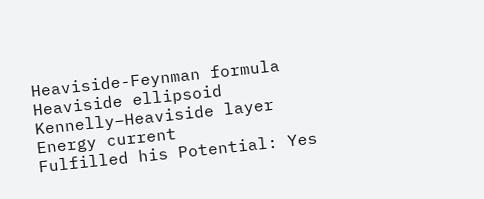Heaviside-Feynman formula
Heaviside ellipsoid
Kennelly–Heaviside layer
Energy current
Fulfilled his Potential: Yes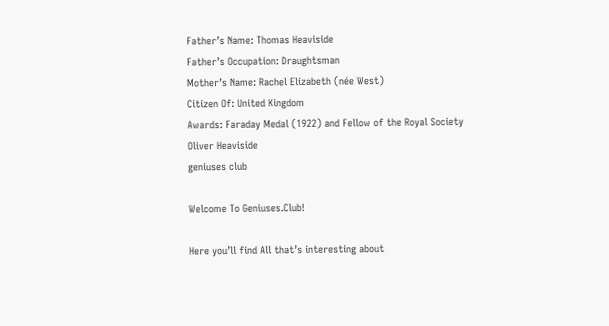Father’s Name: Thomas Heaviside
Father’s Occupation: Draughtsman
Mother’s Name: Rachel Elizabeth (née West)
Citizen Of: United Kingdom
Awards: Faraday Medal (1922) and Fellow of the Royal Society
Oliver Heaviside
geniuses club

Welcome To Geniuses.Club!

Here you’ll find All that’s interesting about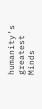humanity’s greatest Minds